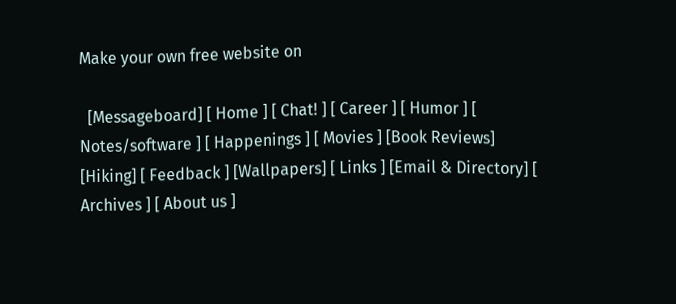Make your own free website on

  [Messageboard] [ Home ] [ Chat! ] [ Career ] [ Humor ] [ Notes/software ] [ Happenings ] [ Movies ] [Book Reviews] [Hiking] [ Feedback ] [Wallpapers] [ Links ] [Email & Directory] [ Archives ] [ About us ]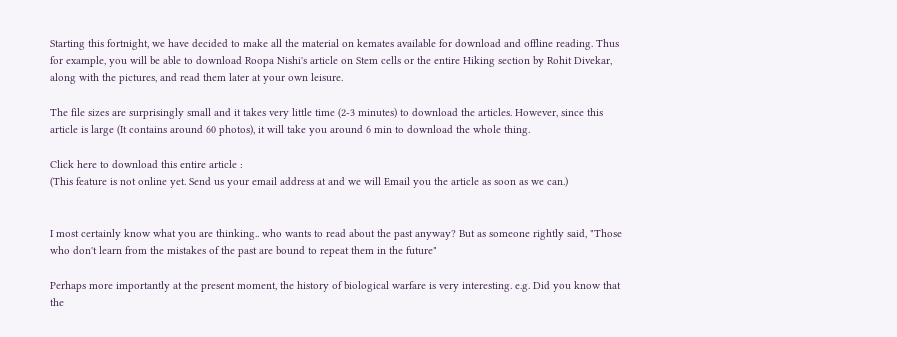Starting this fortnight, we have decided to make all the material on kemates available for download and offline reading. Thus for example, you will be able to download Roopa Nishi's article on Stem cells or the entire Hiking section by Rohit Divekar, along with the pictures, and read them later at your own leisure.

The file sizes are surprisingly small and it takes very little time (2-3 minutes) to download the articles. However, since this article is large (It contains around 60 photos), it will take you around 6 min to download the whole thing.

Click here to download this entire article :
(This feature is not online yet. Send us your email address at and we will Email you the article as soon as we can.)


I most certainly know what you are thinking.. who wants to read about the past anyway? But as someone rightly said, "Those who don't learn from the mistakes of the past are bound to repeat them in the future"

Perhaps more importantly at the present moment, the history of biological warfare is very interesting. e.g. Did you know that the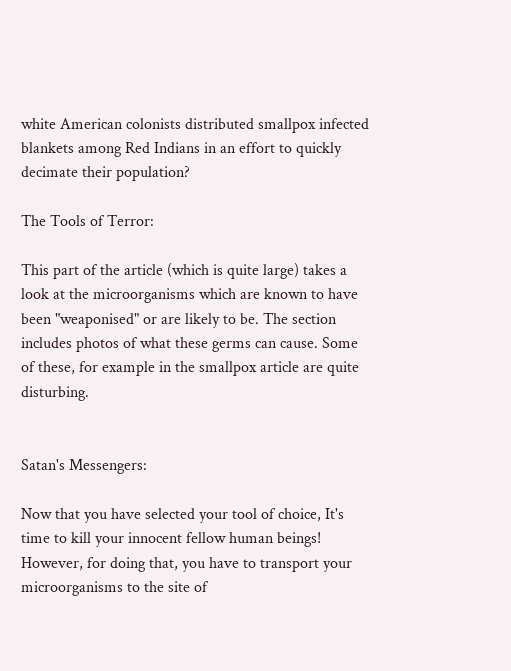white American colonists distributed smallpox infected blankets among Red Indians in an effort to quickly decimate their population?

The Tools of Terror:

This part of the article (which is quite large) takes a look at the microorganisms which are known to have been "weaponised" or are likely to be. The section includes photos of what these germs can cause. Some of these, for example in the smallpox article are quite disturbing.


Satan's Messengers:

Now that you have selected your tool of choice, It's time to kill your innocent fellow human beings! However, for doing that, you have to transport your microorganisms to the site of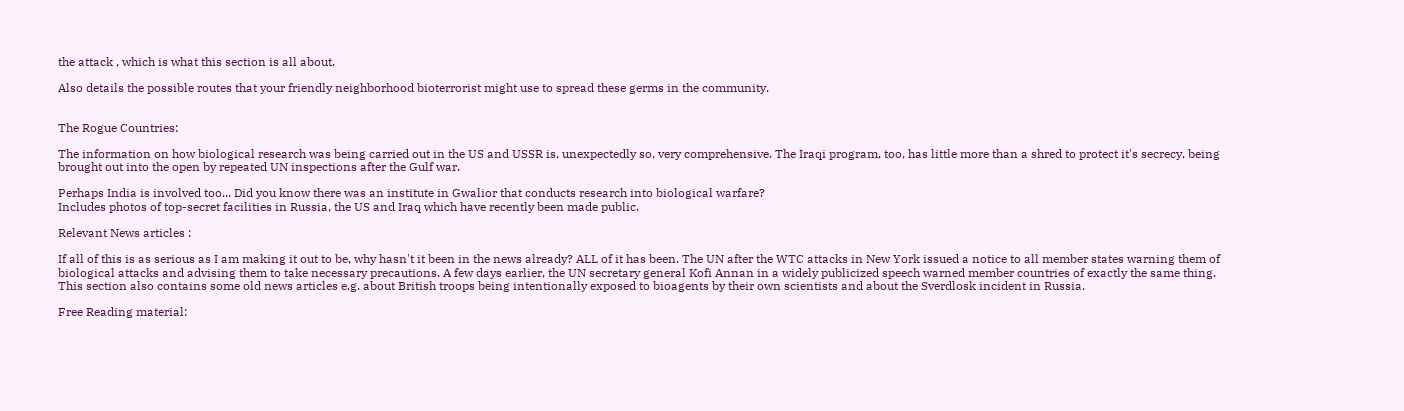the attack , which is what this section is all about.

Also details the possible routes that your friendly neighborhood bioterrorist might use to spread these germs in the community.


The Rogue Countries:

The information on how biological research was being carried out in the US and USSR is, unexpectedly so, very comprehensive. The Iraqi program, too, has little more than a shred to protect it's secrecy, being brought out into the open by repeated UN inspections after the Gulf war.

Perhaps India is involved too... Did you know there was an institute in Gwalior that conducts research into biological warfare?
Includes photos of top-secret facilities in Russia, the US and Iraq which have recently been made public.

Relevant News articles :

If all of this is as serious as I am making it out to be, why hasn't it been in the news already? ALL of it has been. The UN after the WTC attacks in New York issued a notice to all member states warning them of biological attacks and advising them to take necessary precautions. A few days earlier, the UN secretary general Kofi Annan in a widely publicized speech warned member countries of exactly the same thing.
This section also contains some old news articles e.g. about British troops being intentionally exposed to bioagents by their own scientists and about the Sverdlosk incident in Russia.

Free Reading material: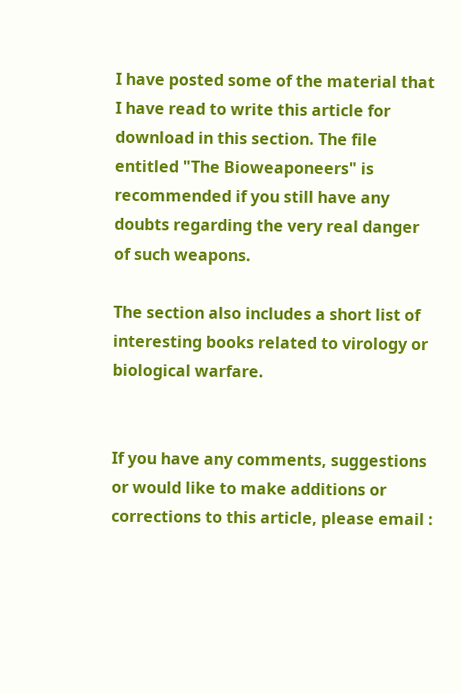I have posted some of the material that I have read to write this article for download in this section. The file entitled "The Bioweaponeers" is recommended if you still have any doubts regarding the very real danger of such weapons.

The section also includes a short list of interesting books related to virology or biological warfare.


If you have any comments, suggestions or would like to make additions or corrections to this article, please email :